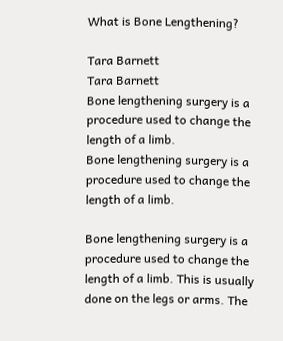What is Bone Lengthening?

Tara Barnett
Tara Barnett
Bone lengthening surgery is a procedure used to change the length of a limb.
Bone lengthening surgery is a procedure used to change the length of a limb.

Bone lengthening surgery is a procedure used to change the length of a limb. This is usually done on the legs or arms. The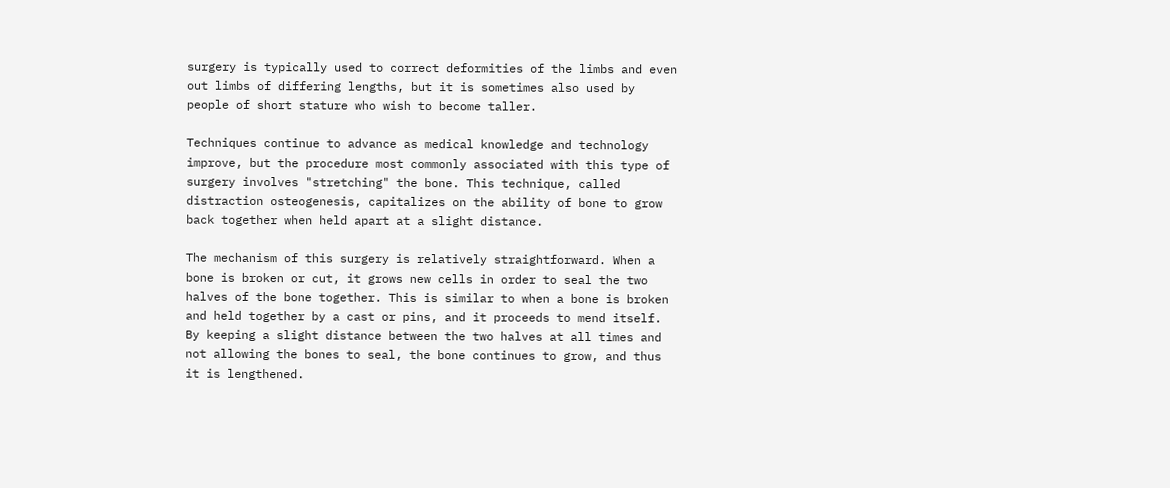surgery is typically used to correct deformities of the limbs and even out limbs of differing lengths, but it is sometimes also used by people of short stature who wish to become taller.

Techniques continue to advance as medical knowledge and technology improve, but the procedure most commonly associated with this type of surgery involves "stretching" the bone. This technique, called distraction osteogenesis, capitalizes on the ability of bone to grow back together when held apart at a slight distance.

The mechanism of this surgery is relatively straightforward. When a bone is broken or cut, it grows new cells in order to seal the two halves of the bone together. This is similar to when a bone is broken and held together by a cast or pins, and it proceeds to mend itself. By keeping a slight distance between the two halves at all times and not allowing the bones to seal, the bone continues to grow, and thus it is lengthened.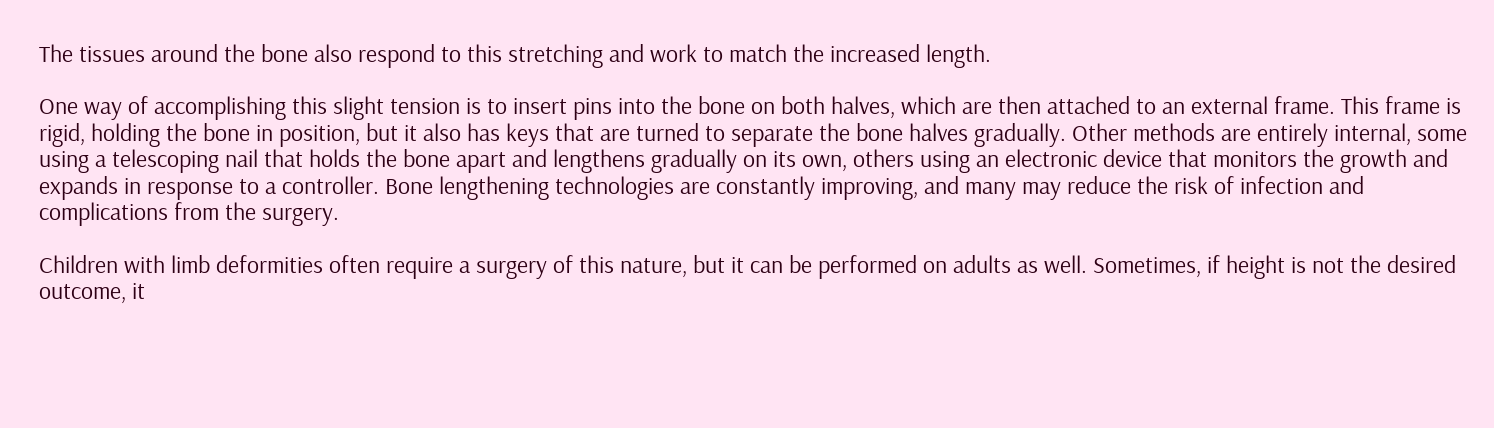The tissues around the bone also respond to this stretching and work to match the increased length.

One way of accomplishing this slight tension is to insert pins into the bone on both halves, which are then attached to an external frame. This frame is rigid, holding the bone in position, but it also has keys that are turned to separate the bone halves gradually. Other methods are entirely internal, some using a telescoping nail that holds the bone apart and lengthens gradually on its own, others using an electronic device that monitors the growth and expands in response to a controller. Bone lengthening technologies are constantly improving, and many may reduce the risk of infection and complications from the surgery.

Children with limb deformities often require a surgery of this nature, but it can be performed on adults as well. Sometimes, if height is not the desired outcome, it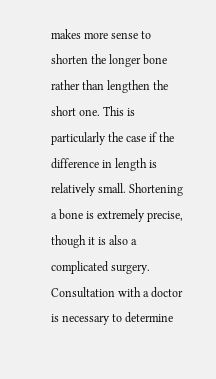makes more sense to shorten the longer bone rather than lengthen the short one. This is particularly the case if the difference in length is relatively small. Shortening a bone is extremely precise, though it is also a complicated surgery. Consultation with a doctor is necessary to determine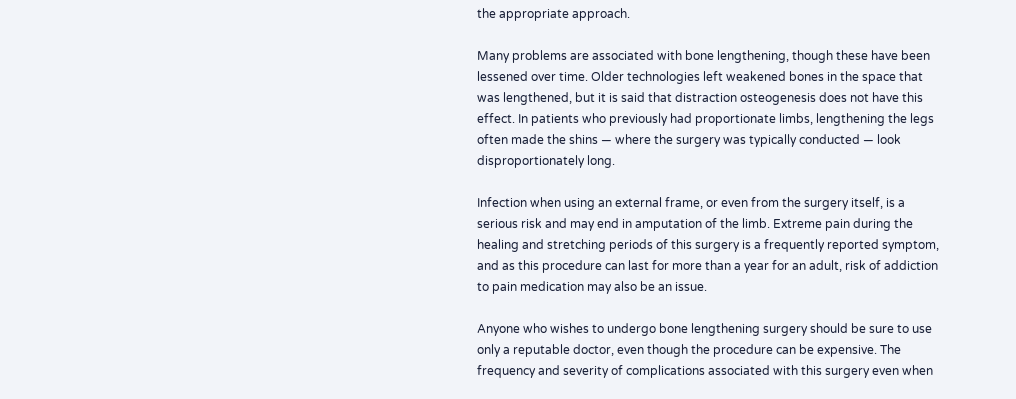the appropriate approach.

Many problems are associated with bone lengthening, though these have been lessened over time. Older technologies left weakened bones in the space that was lengthened, but it is said that distraction osteogenesis does not have this effect. In patients who previously had proportionate limbs, lengthening the legs often made the shins — where the surgery was typically conducted — look disproportionately long.

Infection when using an external frame, or even from the surgery itself, is a serious risk and may end in amputation of the limb. Extreme pain during the healing and stretching periods of this surgery is a frequently reported symptom, and as this procedure can last for more than a year for an adult, risk of addiction to pain medication may also be an issue.

Anyone who wishes to undergo bone lengthening surgery should be sure to use only a reputable doctor, even though the procedure can be expensive. The frequency and severity of complications associated with this surgery even when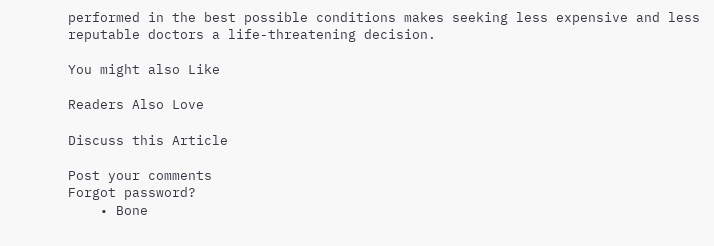performed in the best possible conditions makes seeking less expensive and less reputable doctors a life-threatening decision.

You might also Like

Readers Also Love

Discuss this Article

Post your comments
Forgot password?
    • Bone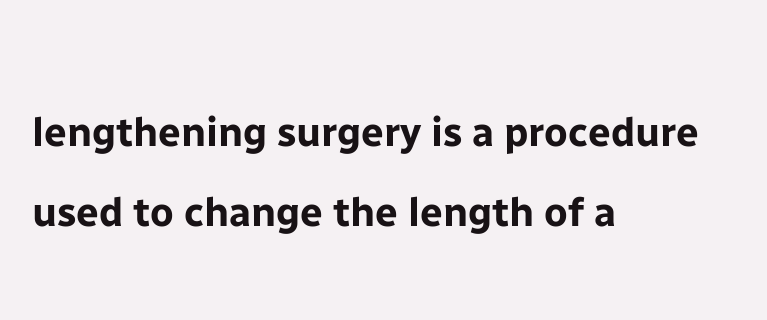lengthening surgery is a procedure used to change the length of a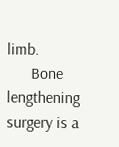limb.
      Bone lengthening surgery is a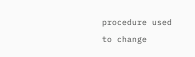procedure used to change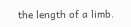the length of a limb.